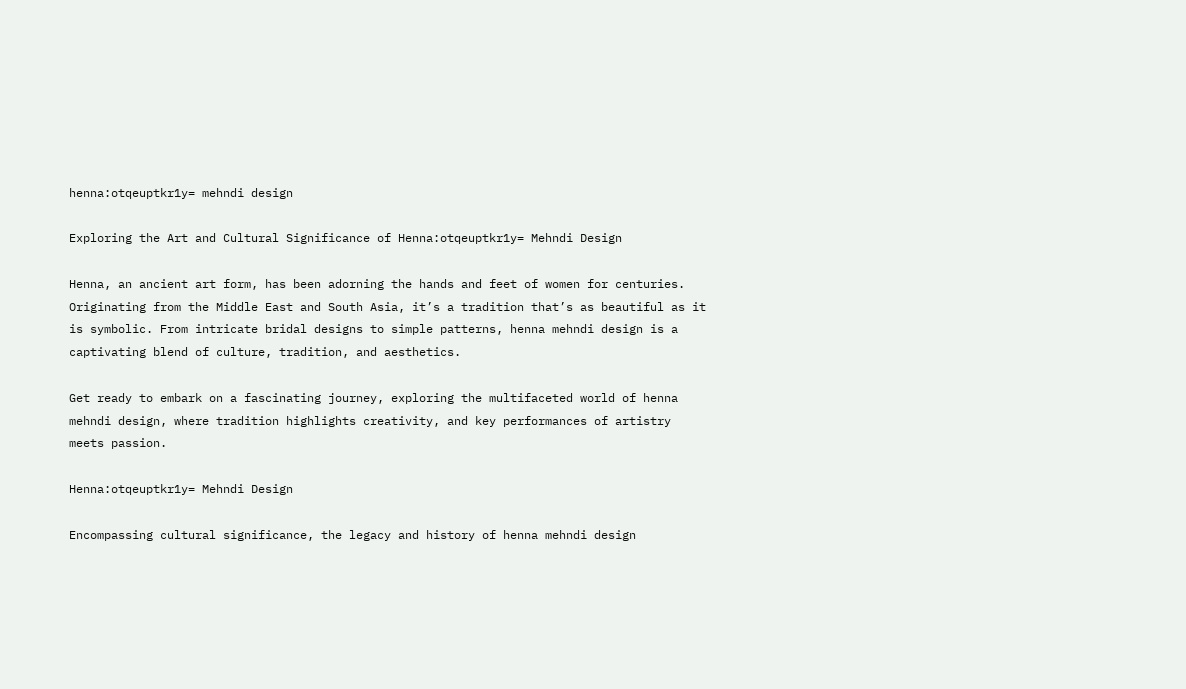henna:otqeuptkr1y= mehndi design

Exploring the Art and Cultural Significance of Henna:otqeuptkr1y= Mehndi Design

Henna, an ancient art form, has been adorning the hands and feet of women for centuries. Originating from the Middle East and South Asia, it’s a tradition that’s as beautiful as it is symbolic. From intricate bridal designs to simple patterns, henna mehndi design is a captivating blend of culture, tradition, and aesthetics.

Get ready to embark on a fascinating journey, exploring the multifaceted world of henna mehndi design, where tradition highlights creativity, and key performances of artistry meets passion.

Henna:otqeuptkr1y= Mehndi Design

Encompassing cultural significance, the legacy and history of henna mehndi design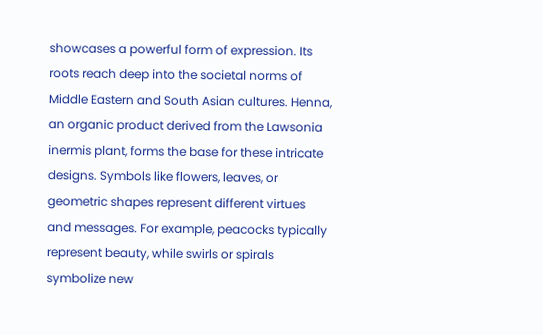showcases a powerful form of expression. Its roots reach deep into the societal norms of Middle Eastern and South Asian cultures. Henna, an organic product derived from the Lawsonia inermis plant, forms the base for these intricate designs. Symbols like flowers, leaves, or geometric shapes represent different virtues and messages. For example, peacocks typically represent beauty, while swirls or spirals symbolize new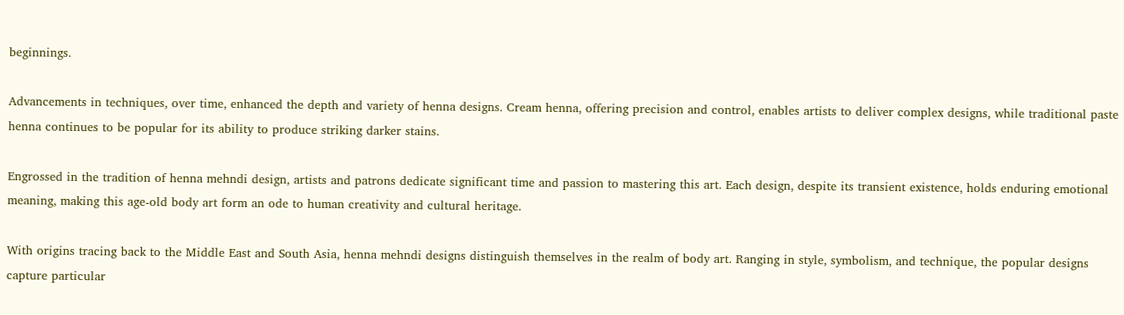beginnings.

Advancements in techniques, over time, enhanced the depth and variety of henna designs. Cream henna, offering precision and control, enables artists to deliver complex designs, while traditional paste henna continues to be popular for its ability to produce striking darker stains.

Engrossed in the tradition of henna mehndi design, artists and patrons dedicate significant time and passion to mastering this art. Each design, despite its transient existence, holds enduring emotional meaning, making this age-old body art form an ode to human creativity and cultural heritage.

With origins tracing back to the Middle East and South Asia, henna mehndi designs distinguish themselves in the realm of body art. Ranging in style, symbolism, and technique, the popular designs capture particular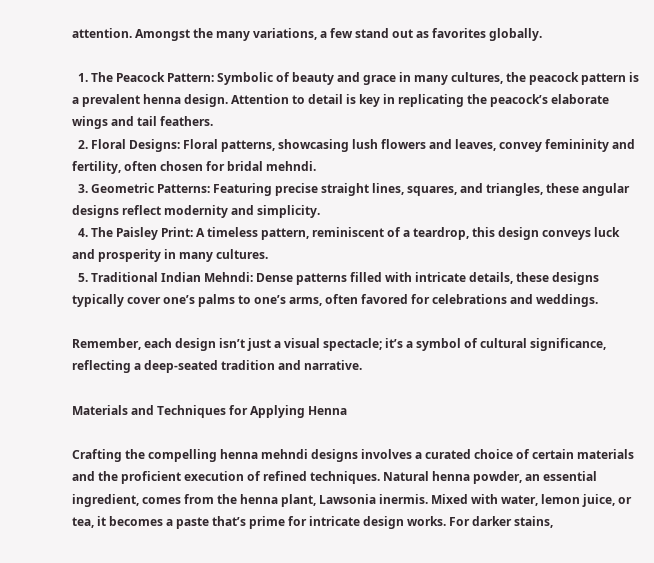attention. Amongst the many variations, a few stand out as favorites globally.

  1. The Peacock Pattern: Symbolic of beauty and grace in many cultures, the peacock pattern is a prevalent henna design. Attention to detail is key in replicating the peacock’s elaborate wings and tail feathers.
  2. Floral Designs: Floral patterns, showcasing lush flowers and leaves, convey femininity and fertility, often chosen for bridal mehndi.
  3. Geometric Patterns: Featuring precise straight lines, squares, and triangles, these angular designs reflect modernity and simplicity.
  4. The Paisley Print: A timeless pattern, reminiscent of a teardrop, this design conveys luck and prosperity in many cultures.
  5. Traditional Indian Mehndi: Dense patterns filled with intricate details, these designs typically cover one’s palms to one’s arms, often favored for celebrations and weddings.

Remember, each design isn’t just a visual spectacle; it’s a symbol of cultural significance, reflecting a deep-seated tradition and narrative.

Materials and Techniques for Applying Henna

Crafting the compelling henna mehndi designs involves a curated choice of certain materials and the proficient execution of refined techniques. Natural henna powder, an essential ingredient, comes from the henna plant, Lawsonia inermis. Mixed with water, lemon juice, or tea, it becomes a paste that’s prime for intricate design works. For darker stains,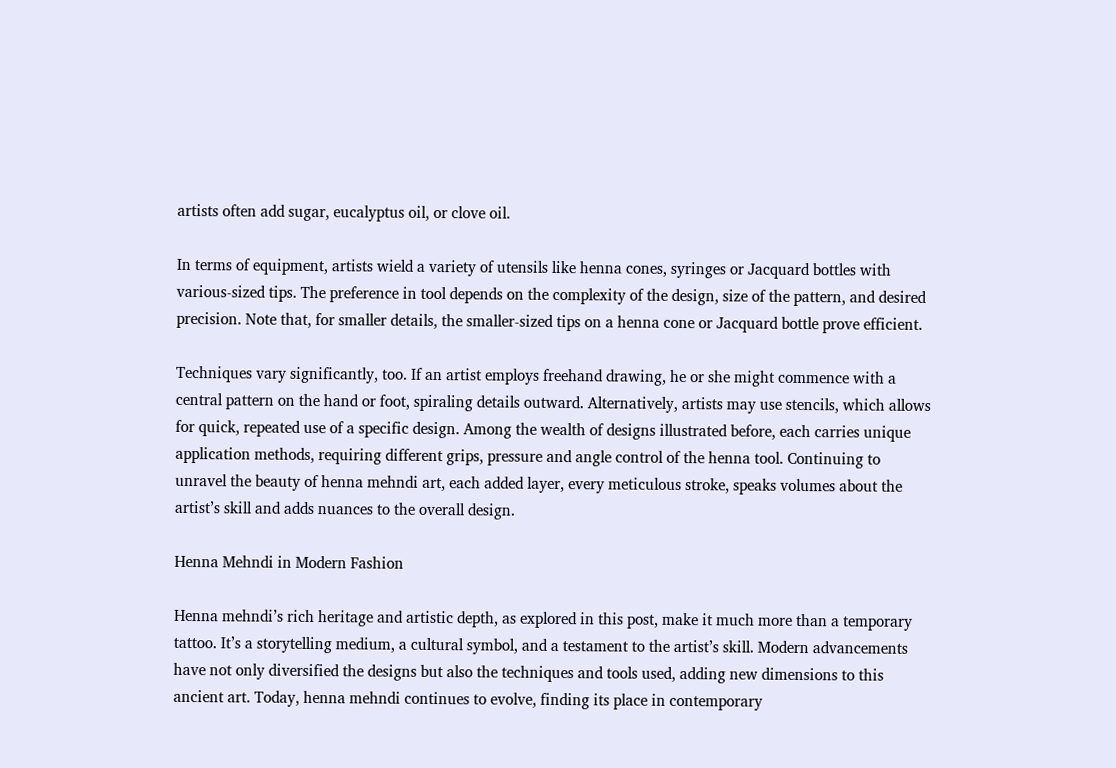artists often add sugar, eucalyptus oil, or clove oil.

In terms of equipment, artists wield a variety of utensils like henna cones, syringes or Jacquard bottles with various-sized tips. The preference in tool depends on the complexity of the design, size of the pattern, and desired precision. Note that, for smaller details, the smaller-sized tips on a henna cone or Jacquard bottle prove efficient.

Techniques vary significantly, too. If an artist employs freehand drawing, he or she might commence with a central pattern on the hand or foot, spiraling details outward. Alternatively, artists may use stencils, which allows for quick, repeated use of a specific design. Among the wealth of designs illustrated before, each carries unique application methods, requiring different grips, pressure and angle control of the henna tool. Continuing to unravel the beauty of henna mehndi art, each added layer, every meticulous stroke, speaks volumes about the artist’s skill and adds nuances to the overall design.

Henna Mehndi in Modern Fashion

Henna mehndi’s rich heritage and artistic depth, as explored in this post, make it much more than a temporary tattoo. It’s a storytelling medium, a cultural symbol, and a testament to the artist’s skill. Modern advancements have not only diversified the designs but also the techniques and tools used, adding new dimensions to this ancient art. Today, henna mehndi continues to evolve, finding its place in contemporary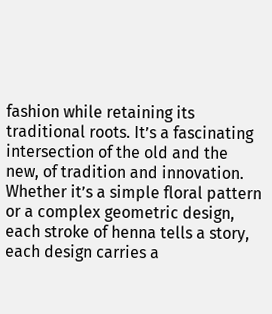fashion while retaining its traditional roots. It’s a fascinating intersection of the old and the new, of tradition and innovation. Whether it’s a simple floral pattern or a complex geometric design, each stroke of henna tells a story, each design carries a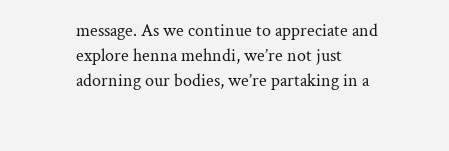message. As we continue to appreciate and explore henna mehndi, we’re not just adorning our bodies, we’re partaking in a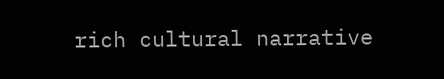rich cultural narrative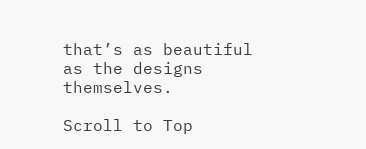that’s as beautiful as the designs themselves.

Scroll to Top